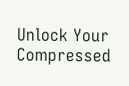Unlock Your Compressed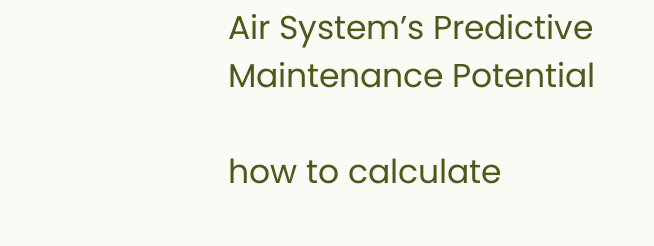Air System’s Predictive Maintenance Potential

how to calculate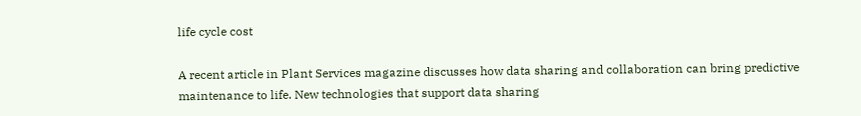life cycle cost

A recent article in Plant Services magazine discusses how data sharing and collaboration can bring predictive maintenance to life. New technologies that support data sharing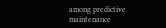among predictive maintenance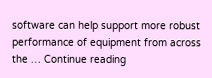software can help support more robust performance of equipment from across the … Continue reading